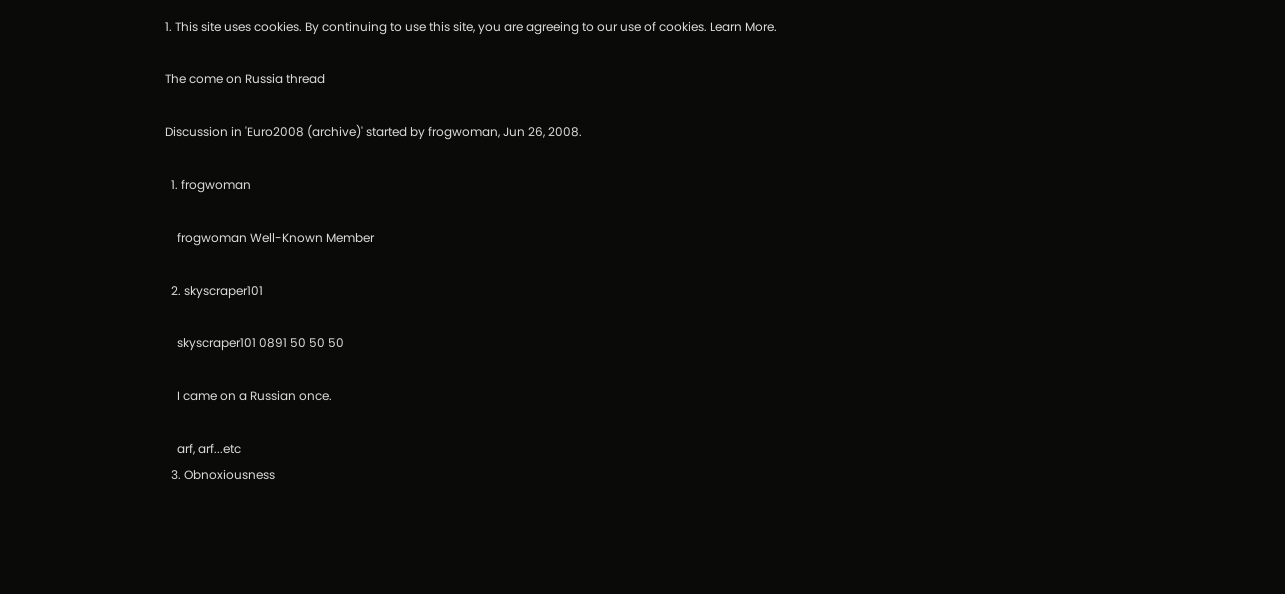1. This site uses cookies. By continuing to use this site, you are agreeing to our use of cookies. Learn More.

The come on Russia thread

Discussion in 'Euro2008 (archive)' started by frogwoman, Jun 26, 2008.

  1. frogwoman

    frogwoman Well-Known Member

  2. skyscraper101

    skyscraper101 0891 50 50 50

    I came on a Russian once.

    arf, arf...etc
  3. Obnoxiousness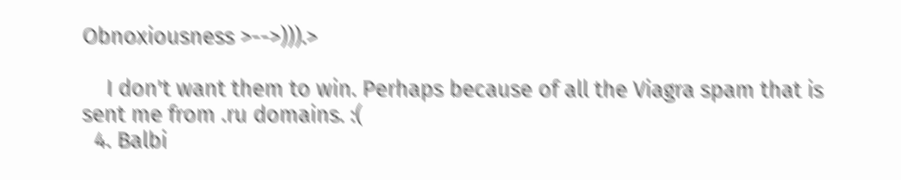Obnoxiousness >-->))).>

    I don't want them to win. Perhaps because of all the Viagra spam that is sent me from .ru domains. :(
  4. Balbi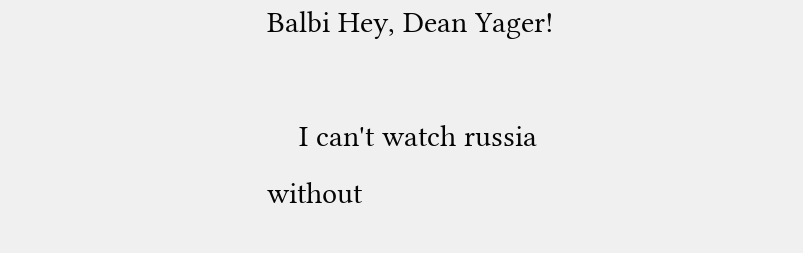Balbi Hey, Dean Yager!

    I can't watch russia without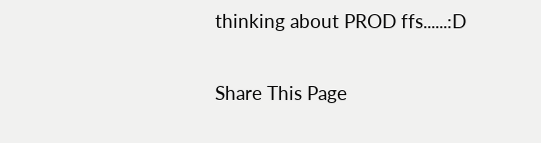thinking about PROD ffs......:D

Share This Page